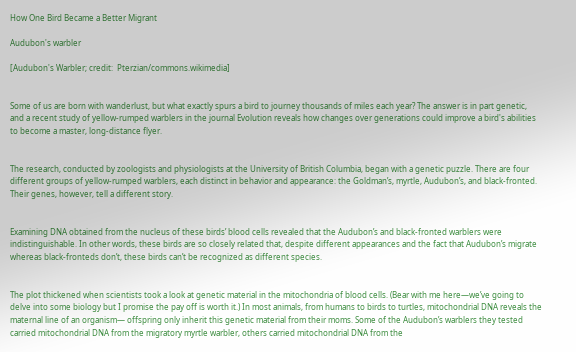How One Bird Became a Better Migrant

Audubon's warbler

[Audubon's Warbler; credit:  Pterzian/commons.wikimedia]


Some of us are born with wanderlust, but what exactly spurs a bird to journey thousands of miles each year? The answer is in part genetic, and a recent study of yellow-rumped warblers in the journal Evolution reveals how changes over generations could improve a bird's abilities to become a master, long-distance flyer.


The research, conducted by zoologists and physiologists at the University of British Columbia, began with a genetic puzzle. There are four different groups of yellow-rumped warblers, each distinct in behavior and appearance: the Goldman’s, myrtle, Audubon’s, and black-fronted. Their genes, however, tell a different story.


Examining DNA obtained from the nucleus of these birds’ blood cells revealed that the Audubon’s and black-fronted warblers were indistinguishable. In other words, these birds are so closely related that, despite different appearances and the fact that Audubon’s migrate whereas black-fronteds don’t, these birds can’t be recognized as different species.


The plot thickened when scientists took a look at genetic material in the mitochondria of blood cells. (Bear with me here—we’ve going to delve into some biology but I promise the pay off is worth it.) In most animals, from humans to birds to turtles, mitochondrial DNA reveals the maternal line of an organism— offspring only inherit this genetic material from their moms. Some of the Audubon’s warblers they tested carried mitochondrial DNA from the migratory myrtle warbler, others carried mitochondrial DNA from the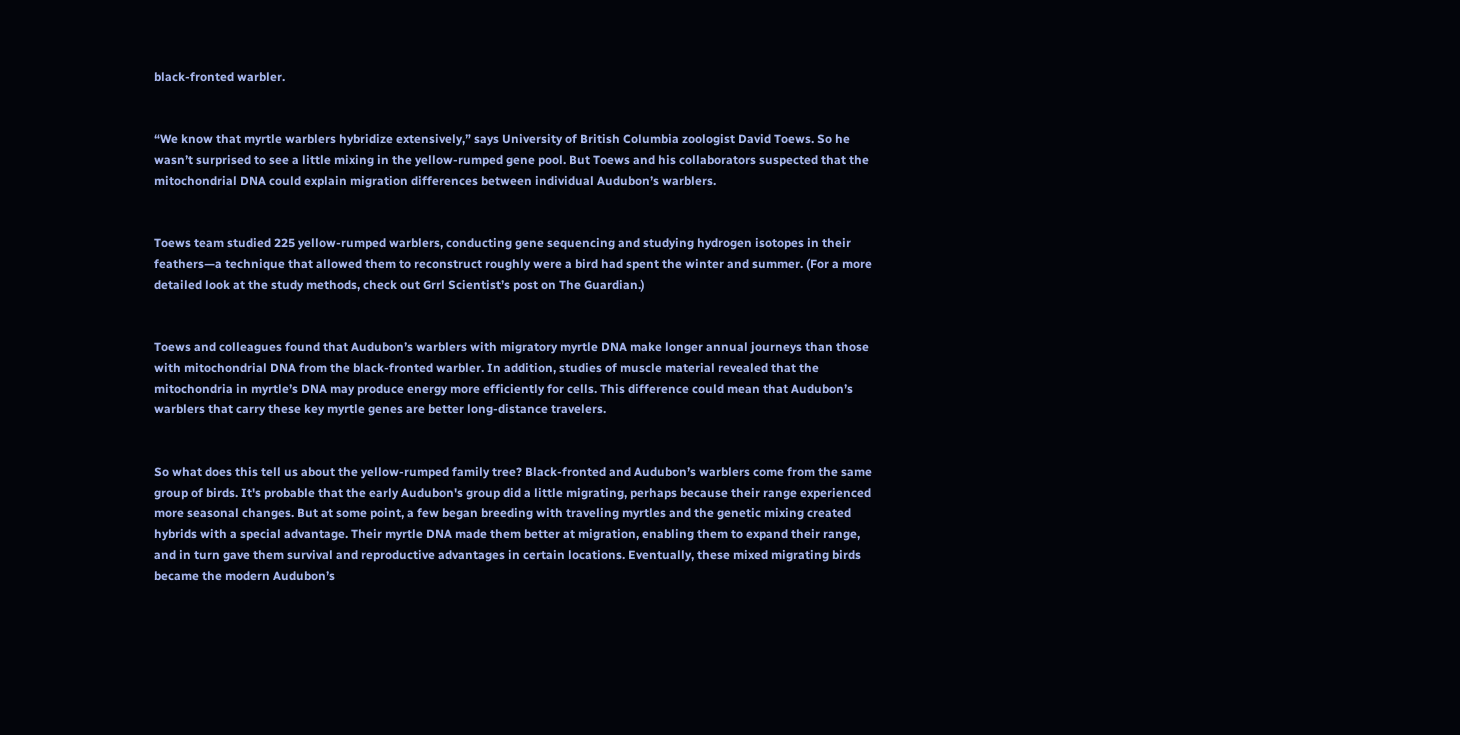black-fronted warbler.


“We know that myrtle warblers hybridize extensively,” says University of British Columbia zoologist David Toews. So he wasn’t surprised to see a little mixing in the yellow-rumped gene pool. But Toews and his collaborators suspected that the mitochondrial DNA could explain migration differences between individual Audubon’s warblers.


Toews team studied 225 yellow-rumped warblers, conducting gene sequencing and studying hydrogen isotopes in their feathers—a technique that allowed them to reconstruct roughly were a bird had spent the winter and summer. (For a more detailed look at the study methods, check out Grrl Scientist’s post on The Guardian.)


Toews and colleagues found that Audubon’s warblers with migratory myrtle DNA make longer annual journeys than those with mitochondrial DNA from the black-fronted warbler. In addition, studies of muscle material revealed that the mitochondria in myrtle’s DNA may produce energy more efficiently for cells. This difference could mean that Audubon’s warblers that carry these key myrtle genes are better long-distance travelers.


So what does this tell us about the yellow-rumped family tree? Black-fronted and Audubon’s warblers come from the same group of birds. It's probable that the early Audubon's group did a little migrating, perhaps because their range experienced more seasonal changes. But at some point, a few began breeding with traveling myrtles and the genetic mixing created hybrids with a special advantage. Their myrtle DNA made them better at migration, enabling them to expand their range, and in turn gave them survival and reproductive advantages in certain locations. Eventually, these mixed migrating birds became the modern Audubon’s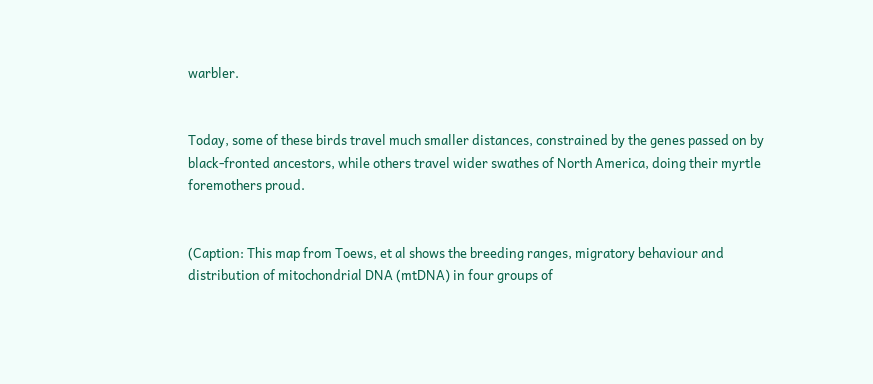warbler.


Today, some of these birds travel much smaller distances, constrained by the genes passed on by black-fronted ancestors, while others travel wider swathes of North America, doing their myrtle foremothers proud.


(Caption: This map from Toews, et al shows the breeding ranges, migratory behaviour and distribution of mitochondrial DNA (mtDNA) in four groups of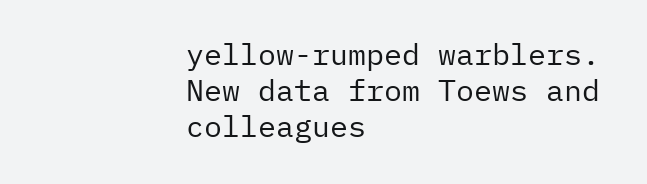yellow-rumped warblers. New data from Toews and colleagues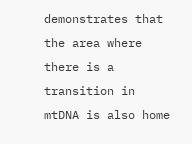demonstrates that the area where there is a transition in mtDNA is also home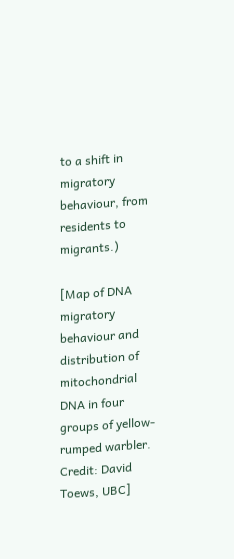to a shift in migratory behaviour, from residents to migrants.)

[Map of DNA migratory behaviour and distribution of mitochondrial DNA in four groups of yellow-rumped warbler. Credit: David Toews, UBC]